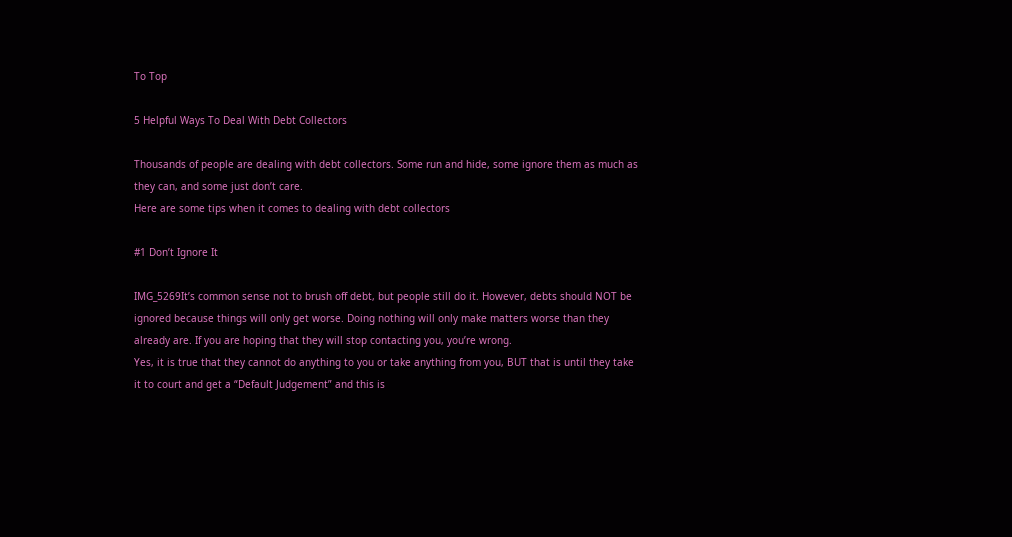To Top

5 Helpful Ways To Deal With Debt Collectors

Thousands of people are dealing with debt collectors. Some run and hide, some ignore them as much as they can, and some just don’t care.
Here are some tips when it comes to dealing with debt collectors

#1 Don’t Ignore It

IMG_5269It’s common sense not to brush off debt, but people still do it. However, debts should NOT be ignored because things will only get worse. Doing nothing will only make matters worse than they already are. If you are hoping that they will stop contacting you, you’re wrong.
Yes, it is true that they cannot do anything to you or take anything from you, BUT that is until they take it to court and get a “Default Judgement” and this is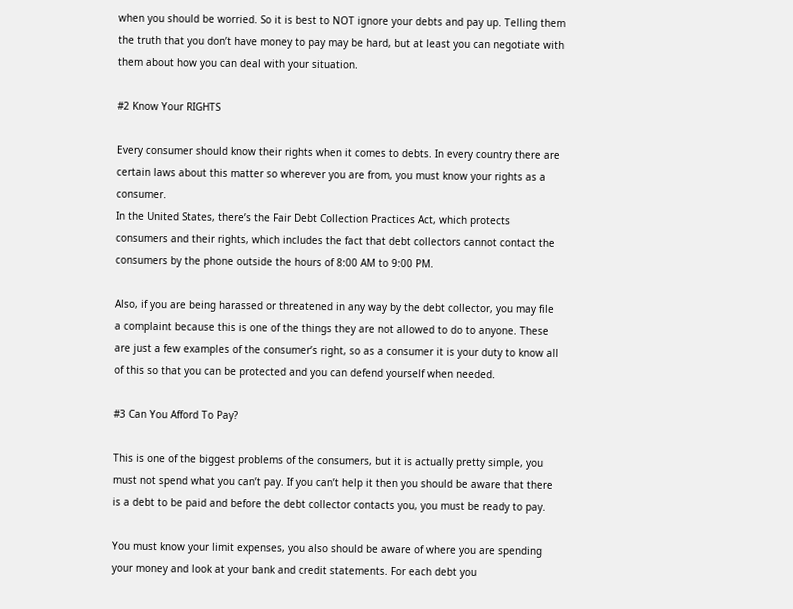when you should be worried. So it is best to NOT ignore your debts and pay up. Telling them the truth that you don’t have money to pay may be hard, but at least you can negotiate with them about how you can deal with your situation.

#2 Know Your RIGHTS

Every consumer should know their rights when it comes to debts. In every country there are certain laws about this matter so wherever you are from, you must know your rights as a consumer.
In the United States, there’s the Fair Debt Collection Practices Act, which protects consumers and their rights, which includes the fact that debt collectors cannot contact the consumers by the phone outside the hours of 8:00 AM to 9:00 PM.

Also, if you are being harassed or threatened in any way by the debt collector, you may file a complaint because this is one of the things they are not allowed to do to anyone. These are just a few examples of the consumer’s right, so as a consumer it is your duty to know all of this so that you can be protected and you can defend yourself when needed.

#3 Can You Afford To Pay?

This is one of the biggest problems of the consumers, but it is actually pretty simple, you must not spend what you can’t pay. If you can’t help it then you should be aware that there is a debt to be paid and before the debt collector contacts you, you must be ready to pay.

You must know your limit expenses, you also should be aware of where you are spending your money and look at your bank and credit statements. For each debt you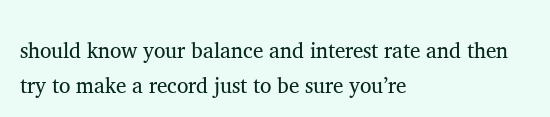should know your balance and interest rate and then try to make a record just to be sure you’re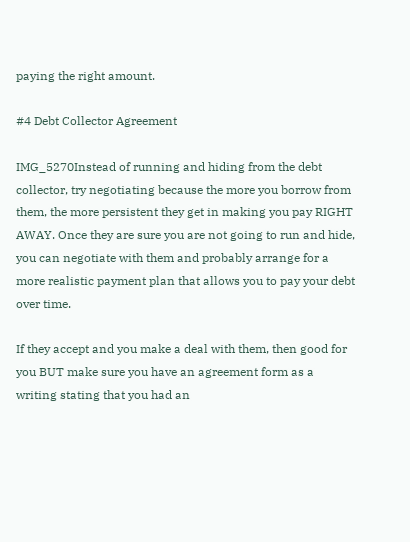paying the right amount.

#4 Debt Collector Agreement

IMG_5270Instead of running and hiding from the debt collector, try negotiating because the more you borrow from them, the more persistent they get in making you pay RIGHT AWAY. Once they are sure you are not going to run and hide, you can negotiate with them and probably arrange for a more realistic payment plan that allows you to pay your debt over time.

If they accept and you make a deal with them, then good for you BUT make sure you have an agreement form as a writing stating that you had an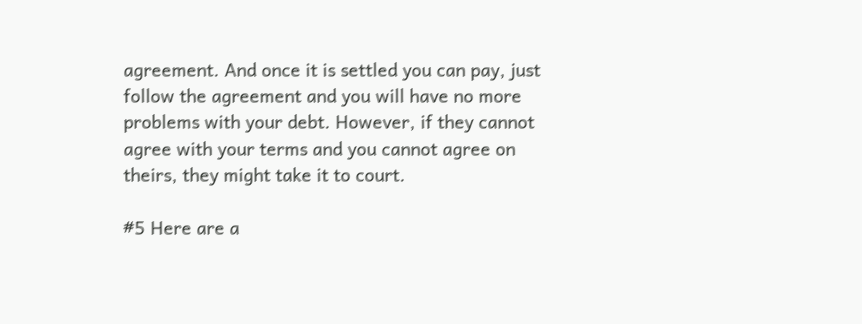agreement. And once it is settled you can pay, just follow the agreement and you will have no more problems with your debt. However, if they cannot agree with your terms and you cannot agree on theirs, they might take it to court.

#5 Here are a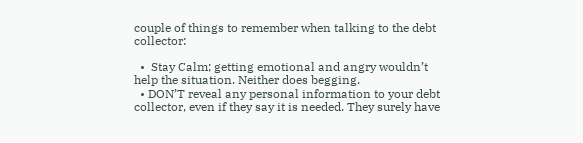couple of things to remember when talking to the debt collector:

  •  Stay Calm; getting emotional and angry wouldn’t help the situation. Neither does begging.
  • DON’T reveal any personal information to your debt collector, even if they say it is needed. They surely have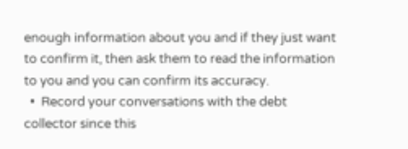enough information about you and if they just want to confirm it, then ask them to read the information to you and you can confirm its accuracy.
  •  Record your conversations with the debt collector since this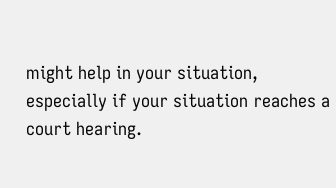might help in your situation, especially if your situation reaches a court hearing.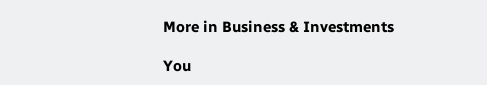More in Business & Investments

You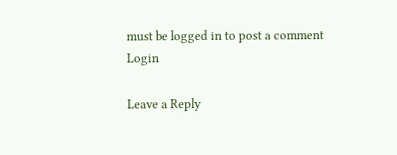must be logged in to post a comment Login

Leave a Reply